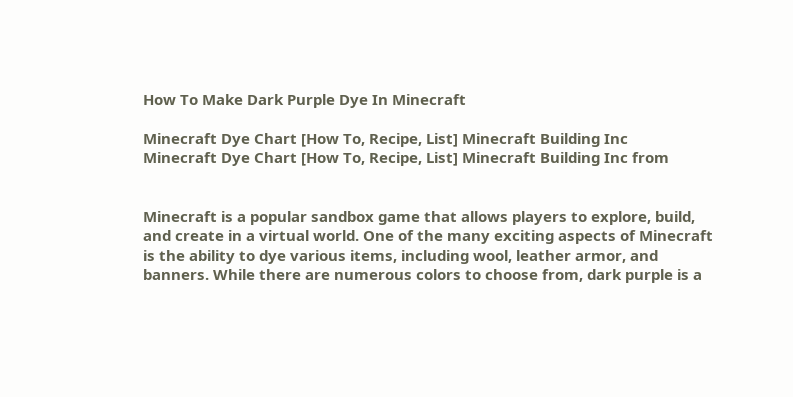How To Make Dark Purple Dye In Minecraft

Minecraft Dye Chart [How To, Recipe, List] Minecraft Building Inc
Minecraft Dye Chart [How To, Recipe, List] Minecraft Building Inc from


Minecraft is a popular sandbox game that allows players to explore, build, and create in a virtual world. One of the many exciting aspects of Minecraft is the ability to dye various items, including wool, leather armor, and banners. While there are numerous colors to choose from, dark purple is a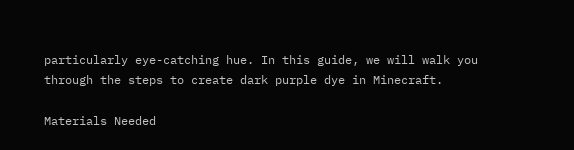particularly eye-catching hue. In this guide, we will walk you through the steps to create dark purple dye in Minecraft.

Materials Needed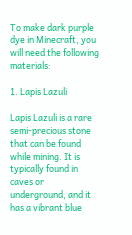To make dark purple dye in Minecraft, you will need the following materials:

1. Lapis Lazuli

Lapis Lazuli is a rare semi-precious stone that can be found while mining. It is typically found in caves or underground, and it has a vibrant blue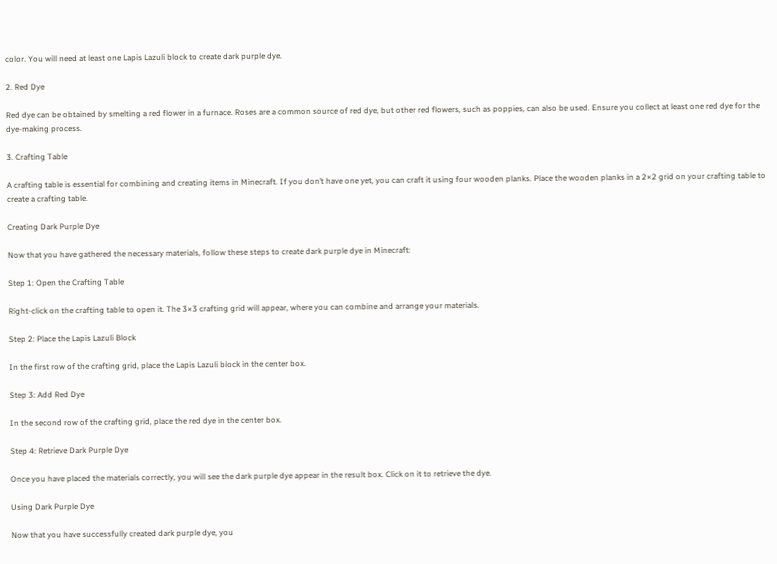color. You will need at least one Lapis Lazuli block to create dark purple dye.

2. Red Dye

Red dye can be obtained by smelting a red flower in a furnace. Roses are a common source of red dye, but other red flowers, such as poppies, can also be used. Ensure you collect at least one red dye for the dye-making process.

3. Crafting Table

A crafting table is essential for combining and creating items in Minecraft. If you don’t have one yet, you can craft it using four wooden planks. Place the wooden planks in a 2×2 grid on your crafting table to create a crafting table.

Creating Dark Purple Dye

Now that you have gathered the necessary materials, follow these steps to create dark purple dye in Minecraft:

Step 1: Open the Crafting Table

Right-click on the crafting table to open it. The 3×3 crafting grid will appear, where you can combine and arrange your materials.

Step 2: Place the Lapis Lazuli Block

In the first row of the crafting grid, place the Lapis Lazuli block in the center box.

Step 3: Add Red Dye

In the second row of the crafting grid, place the red dye in the center box.

Step 4: Retrieve Dark Purple Dye

Once you have placed the materials correctly, you will see the dark purple dye appear in the result box. Click on it to retrieve the dye.

Using Dark Purple Dye

Now that you have successfully created dark purple dye, you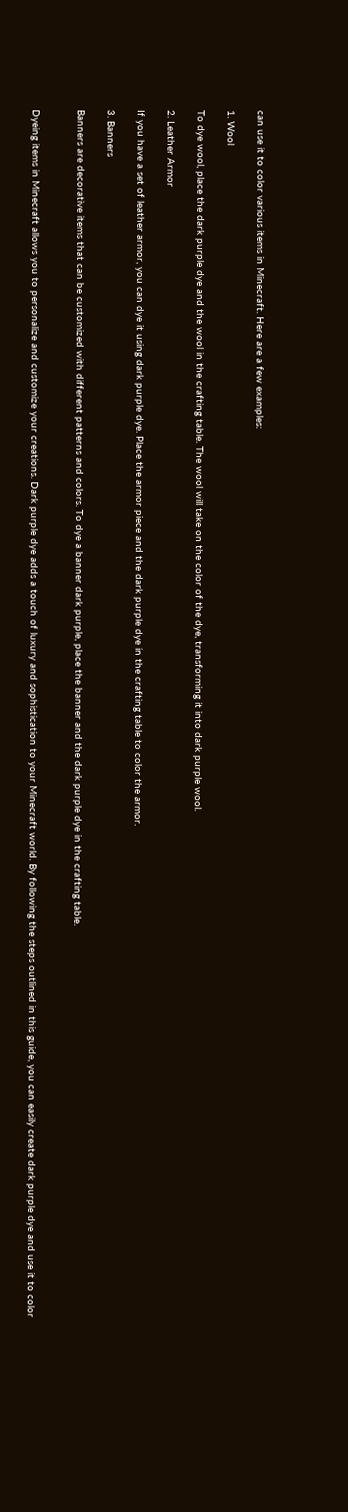can use it to color various items in Minecraft. Here are a few examples:

1. Wool

To dye wool, place the dark purple dye and the wool in the crafting table. The wool will take on the color of the dye, transforming it into dark purple wool.

2. Leather Armor

If you have a set of leather armor, you can dye it using dark purple dye. Place the armor piece and the dark purple dye in the crafting table to color the armor.

3. Banners

Banners are decorative items that can be customized with different patterns and colors. To dye a banner dark purple, place the banner and the dark purple dye in the crafting table.


Dyeing items in Minecraft allows you to personalize and customize your creations. Dark purple dye adds a touch of luxury and sophistication to your Minecraft world. By following the steps outlined in this guide, you can easily create dark purple dye and use it to color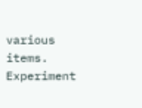various items. Experiment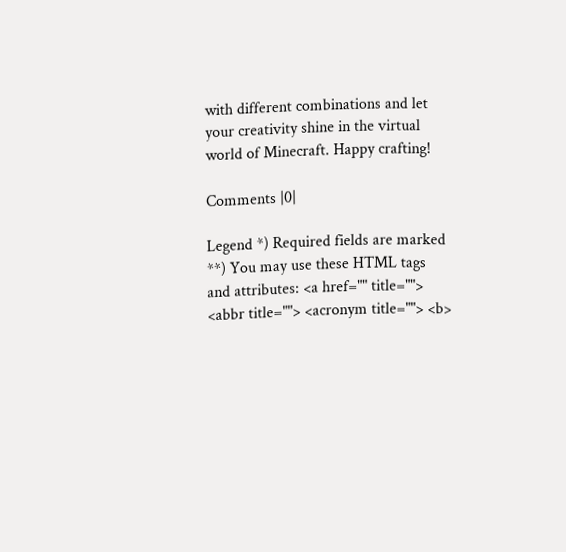with different combinations and let your creativity shine in the virtual world of Minecraft. Happy crafting!

Comments |0|

Legend *) Required fields are marked
**) You may use these HTML tags and attributes: <a href="" title=""> <abbr title=""> <acronym title=""> <b>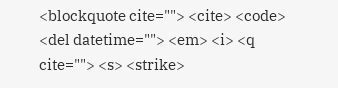<blockquote cite=""> <cite> <code> <del datetime=""> <em> <i> <q cite=""> <s> <strike>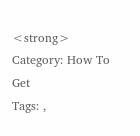<strong>
Category: How To Get
Tags: ,